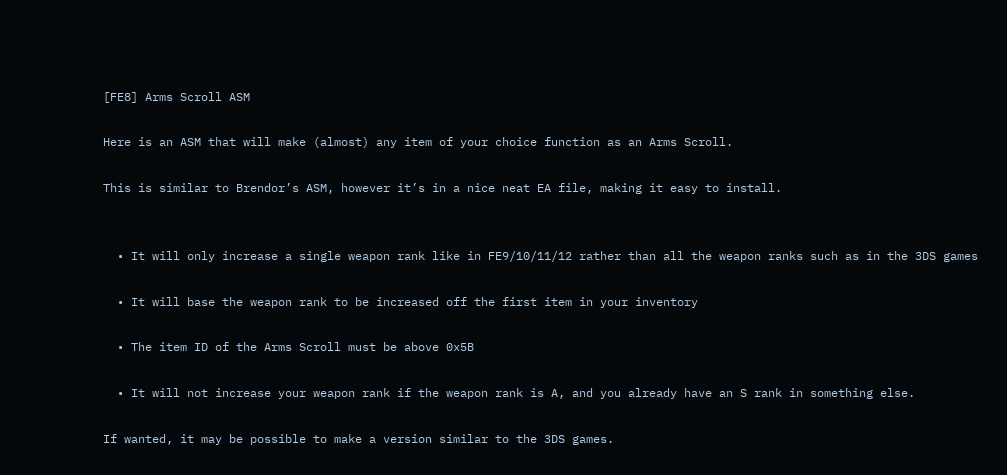[FE8] Arms Scroll ASM

Here is an ASM that will make (almost) any item of your choice function as an Arms Scroll.

This is similar to Brendor’s ASM, however it’s in a nice neat EA file, making it easy to install.


  • It will only increase a single weapon rank like in FE9/10/11/12 rather than all the weapon ranks such as in the 3DS games

  • It will base the weapon rank to be increased off the first item in your inventory

  • The item ID of the Arms Scroll must be above 0x5B

  • It will not increase your weapon rank if the weapon rank is A, and you already have an S rank in something else.

If wanted, it may be possible to make a version similar to the 3DS games.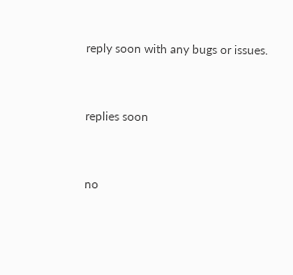reply soon with any bugs or issues.


replies soon


no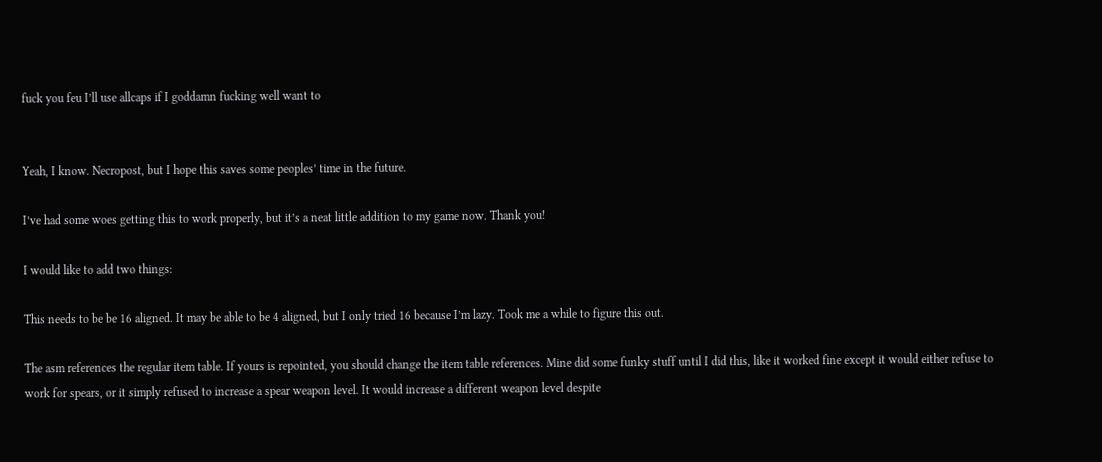fuck you feu I’ll use allcaps if I goddamn fucking well want to


Yeah, I know. Necropost, but I hope this saves some peoples’ time in the future.

I’ve had some woes getting this to work properly, but it’s a neat little addition to my game now. Thank you!

I would like to add two things:

This needs to be be 16 aligned. It may be able to be 4 aligned, but I only tried 16 because I’m lazy. Took me a while to figure this out.

The asm references the regular item table. If yours is repointed, you should change the item table references. Mine did some funky stuff until I did this, like it worked fine except it would either refuse to work for spears, or it simply refused to increase a spear weapon level. It would increase a different weapon level despite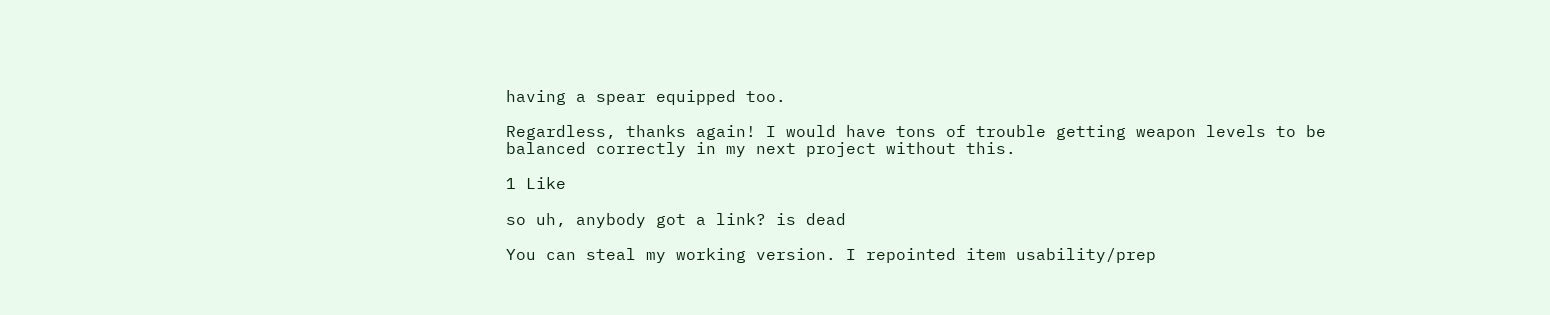having a spear equipped too.

Regardless, thanks again! I would have tons of trouble getting weapon levels to be balanced correctly in my next project without this.

1 Like

so uh, anybody got a link? is dead

You can steal my working version. I repointed item usability/prep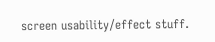screen usability/effect stuff.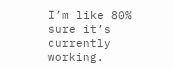I’m like 80% sure it’s currently working.